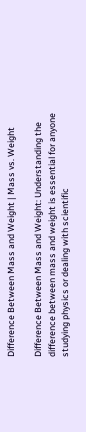Difference Between Mass and Weight | Mass vs. Weight

Difference Between Mass and Weight: Understanding the difference between mass and weight is essential for anyone studying physics or dealing with scientific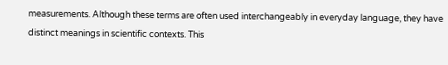measurements. Although these terms are often used interchangeably in everyday language, they have distinct meanings in scientific contexts. This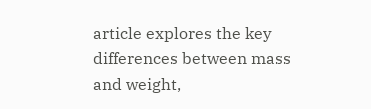article explores the key differences between mass and weight,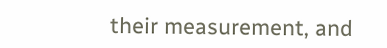their measurement, and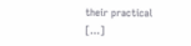their practical […]